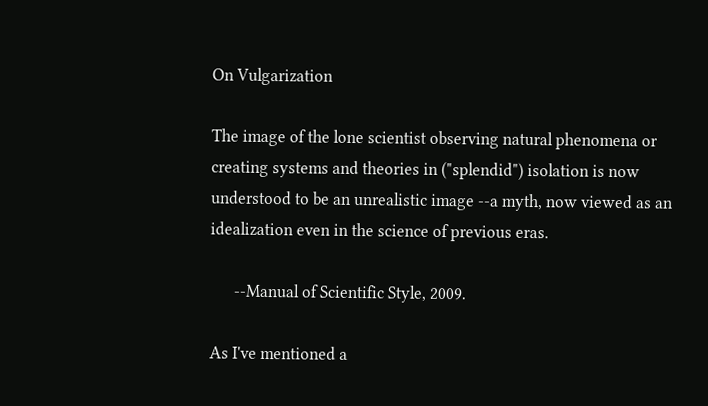On Vulgarization

The image of the lone scientist observing natural phenomena or creating systems and theories in ("splendid") isolation is now understood to be an unrealistic image --a myth, now viewed as an idealization even in the science of previous eras.

      --Manual of Scientific Style, 2009.

As I've mentioned a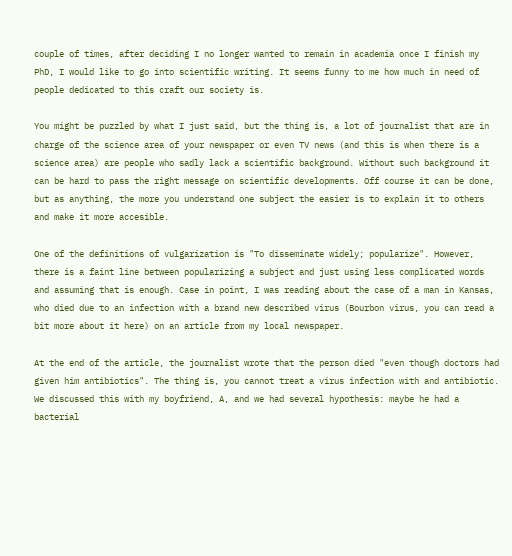couple of times, after deciding I no longer wanted to remain in academia once I finish my PhD, I would like to go into scientific writing. It seems funny to me how much in need of people dedicated to this craft our society is.

You might be puzzled by what I just said, but the thing is, a lot of journalist that are in charge of the science area of your newspaper or even TV news (and this is when there is a science area) are people who sadly lack a scientific background. Without such background it can be hard to pass the right message on scientific developments. Off course it can be done, but as anything, the more you understand one subject the easier is to explain it to others and make it more accesible.

One of the definitions of vulgarization is "To disseminate widely; popularize". However, there is a faint line between popularizing a subject and just using less complicated words and assuming that is enough. Case in point, I was reading about the case of a man in Kansas, who died due to an infection with a brand new described virus (Bourbon virus, you can read a bit more about it here) on an article from my local newspaper.

At the end of the article, the journalist wrote that the person died "even though doctors had given him antibiotics". The thing is, you cannot treat a virus infection with and antibiotic. We discussed this with my boyfriend, A, and we had several hypothesis: maybe he had a bacterial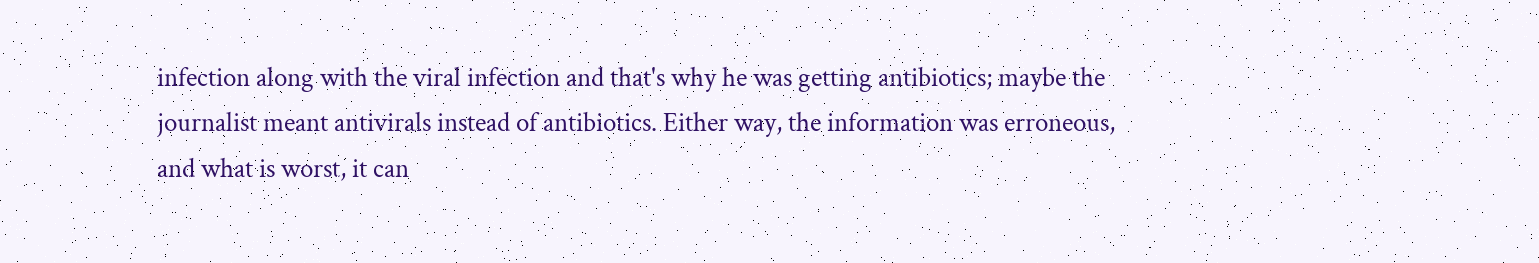infection along with the viral infection and that's why he was getting antibiotics; maybe the journalist meant antivirals instead of antibiotics. Either way, the information was erroneous, and what is worst, it can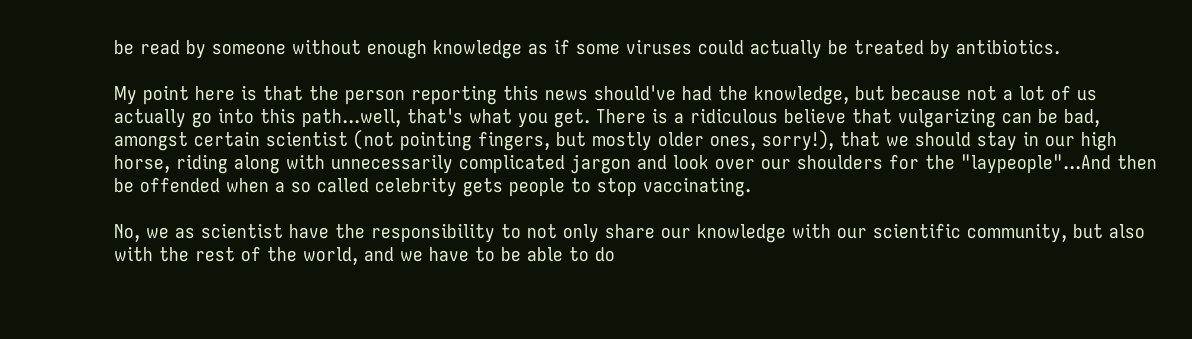be read by someone without enough knowledge as if some viruses could actually be treated by antibiotics.

My point here is that the person reporting this news should've had the knowledge, but because not a lot of us actually go into this path...well, that's what you get. There is a ridiculous believe that vulgarizing can be bad, amongst certain scientist (not pointing fingers, but mostly older ones, sorry!), that we should stay in our high horse, riding along with unnecessarily complicated jargon and look over our shoulders for the "laypeople"...And then be offended when a so called celebrity gets people to stop vaccinating.

No, we as scientist have the responsibility to not only share our knowledge with our scientific community, but also with the rest of the world, and we have to be able to do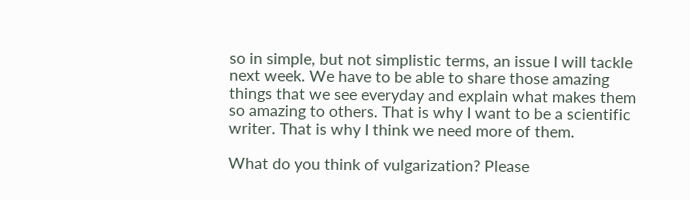so in simple, but not simplistic terms, an issue I will tackle next week. We have to be able to share those amazing things that we see everyday and explain what makes them so amazing to others. That is why I want to be a scientific writer. That is why I think we need more of them.

What do you think of vulgarization? Please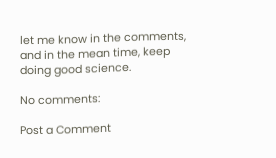let me know in the comments, and in the mean time, keep doing good science.

No comments:

Post a Comment